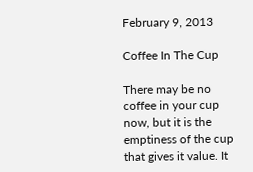February 9, 2013

Coffee In The Cup

There may be no coffee in your cup now, but it is the emptiness of the cup that gives it value. It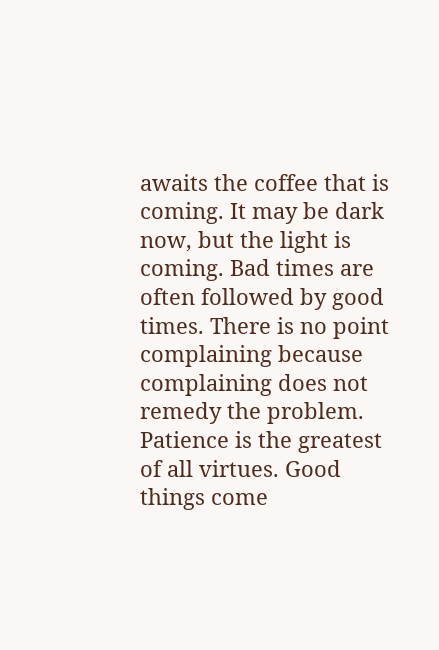awaits the coffee that is coming. It may be dark now, but the light is coming. Bad times are often followed by good times. There is no point complaining because complaining does not remedy the problem. Patience is the greatest of all virtues. Good things come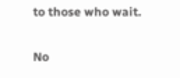to those who wait.

No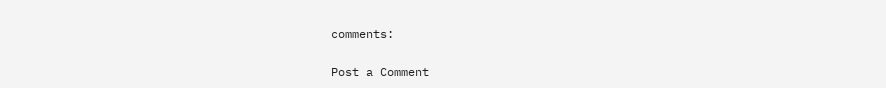comments:

Post a Comment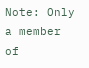Note: Only a member of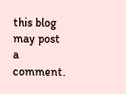this blog may post a comment.